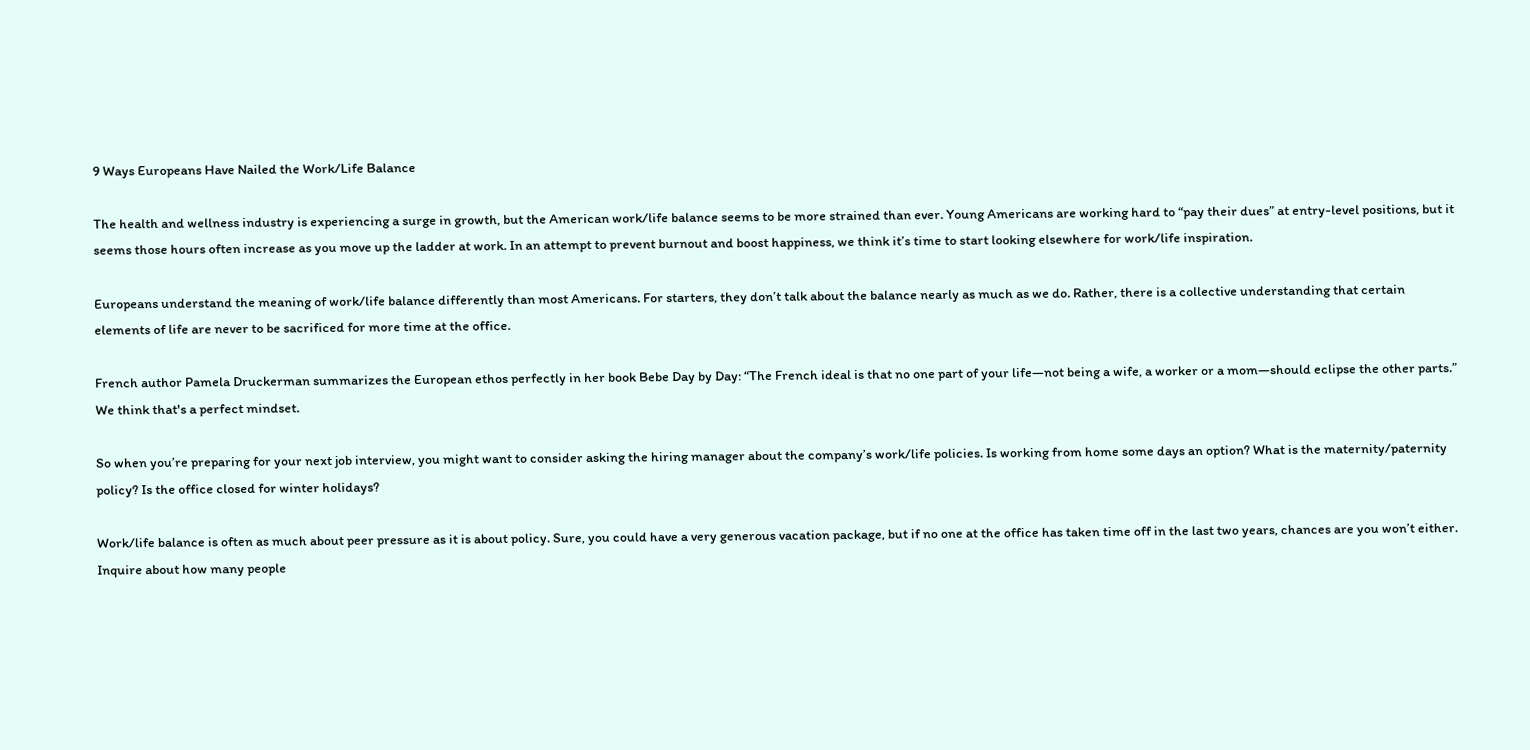9 Ways Europeans Have Nailed the Work/Life Balance

The health and wellness industry is experiencing a surge in growth, but the American work/life balance seems to be more strained than ever. Young Americans are working hard to “pay their dues” at entry-level positions, but it seems those hours often increase as you move up the ladder at work. In an attempt to prevent burnout and boost happiness, we think it’s time to start looking elsewhere for work/life inspiration.

Europeans understand the meaning of work/life balance differently than most Americans. For starters, they don’t talk about the balance nearly as much as we do. Rather, there is a collective understanding that certain elements of life are never to be sacrificed for more time at the office.

French author Pamela Druckerman summarizes the European ethos perfectly in her book Bebe Day by Day: “The French ideal is that no one part of your life—not being a wife, a worker or a mom—should eclipse the other parts.” We think that's a perfect mindset.

So when you’re preparing for your next job interview, you might want to consider asking the hiring manager about the company’s work/life policies. Is working from home some days an option? What is the maternity/paternity policy? Is the office closed for winter holidays?

Work/life balance is often as much about peer pressure as it is about policy. Sure, you could have a very generous vacation package, but if no one at the office has taken time off in the last two years, chances are you won’t either. Inquire about how many people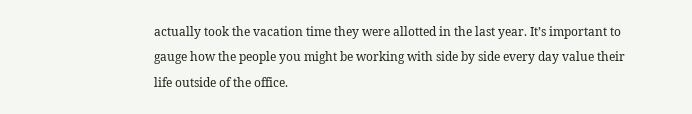actually took the vacation time they were allotted in the last year. It’s important to gauge how the people you might be working with side by side every day value their life outside of the office.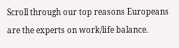Scroll through our top reasons Europeans are the experts on work/life balance.